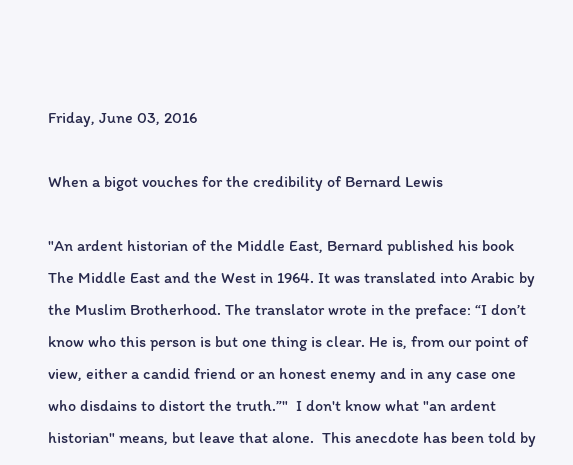Friday, June 03, 2016

When a bigot vouches for the credibility of Bernard Lewis

"An ardent historian of the Middle East, Bernard published his book The Middle East and the West in 1964. It was translated into Arabic by the Muslim Brotherhood. The translator wrote in the preface: “I don’t know who this person is but one thing is clear. He is, from our point of view, either a candid friend or an honest enemy and in any case one who disdains to distort the truth.”"  I don't know what "an ardent historian" means, but leave that alone.  This anecdote has been told by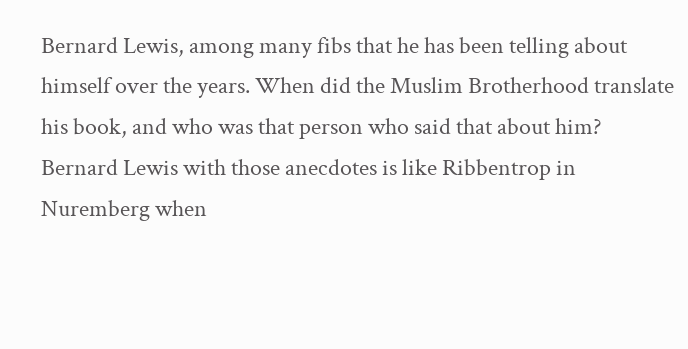Bernard Lewis, among many fibs that he has been telling about himself over the years. When did the Muslim Brotherhood translate his book, and who was that person who said that about him? Bernard Lewis with those anecdotes is like Ribbentrop in Nuremberg when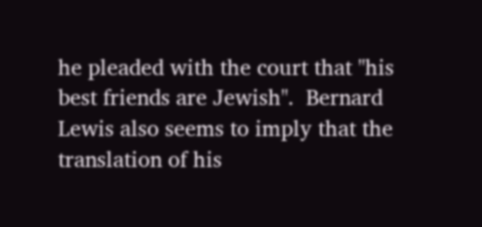he pleaded with the court that "his best friends are Jewish".  Bernard Lewis also seems to imply that the translation of his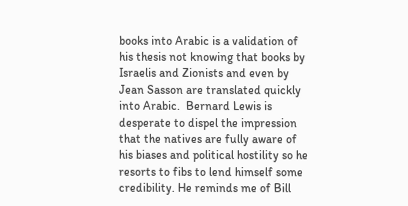books into Arabic is a validation of his thesis not knowing that books by Israelis and Zionists and even by Jean Sasson are translated quickly into Arabic.  Bernard Lewis is desperate to dispel the impression that the natives are fully aware of his biases and political hostility so he resorts to fibs to lend himself some credibility. He reminds me of Bill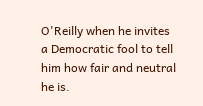O'Reilly when he invites a Democratic fool to tell him how fair and neutral he is.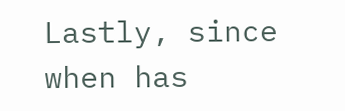Lastly, since when has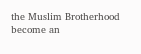the Muslim Brotherhood become an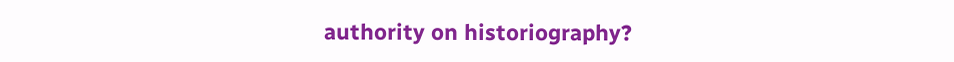authority on historiography?